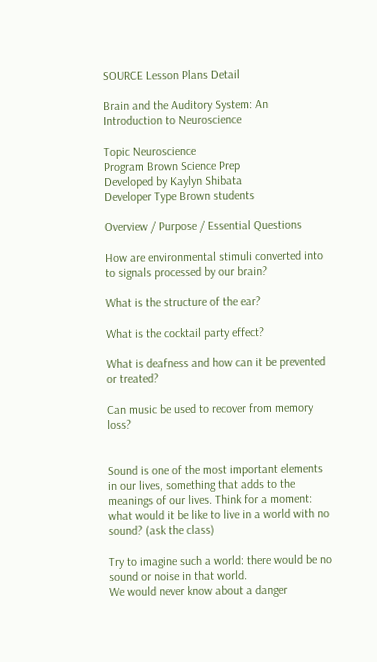SOURCE Lesson Plans Detail

Brain and the Auditory System: An Introduction to Neuroscience

Topic Neuroscience
Program Brown Science Prep
Developed by Kaylyn Shibata
Developer Type Brown students

Overview / Purpose / Essential Questions

How are environmental stimuli converted into to signals processed by our brain?

What is the structure of the ear?

What is the cocktail party effect?

What is deafness and how can it be prevented or treated?

Can music be used to recover from memory loss?


Sound is one of the most important elements in our lives, something that adds to the meanings of our lives. Think for a moment: what would it be like to live in a world with no sound? (ask the class)

Try to imagine such a world: there would be no sound or noise in that world.
We would never know about a danger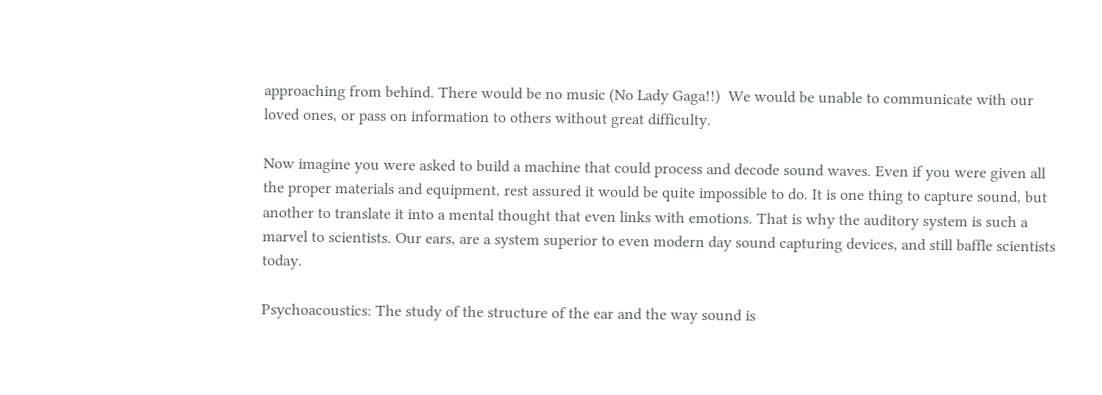approaching from behind. There would be no music (No Lady Gaga!!)  We would be unable to communicate with our loved ones, or pass on information to others without great difficulty.

Now imagine you were asked to build a machine that could process and decode sound waves. Even if you were given all the proper materials and equipment, rest assured it would be quite impossible to do. It is one thing to capture sound, but another to translate it into a mental thought that even links with emotions. That is why the auditory system is such a marvel to scientists. Our ears, are a system superior to even modern day sound capturing devices, and still baffle scientists today.

Psychoacoustics: The study of the structure of the ear and the way sound is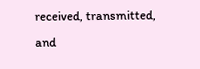received, transmitted, and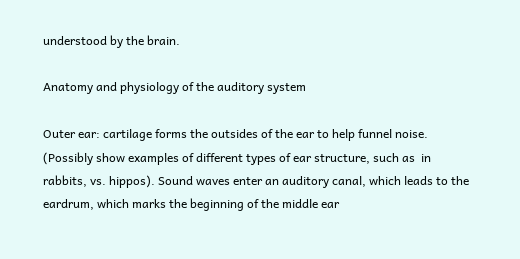understood by the brain.

Anatomy and physiology of the auditory system

Outer ear: cartilage forms the outsides of the ear to help funnel noise. (Possibly show examples of different types of ear structure, such as  in rabbits, vs. hippos). Sound waves enter an auditory canal, which leads to the eardrum, which marks the beginning of the middle ear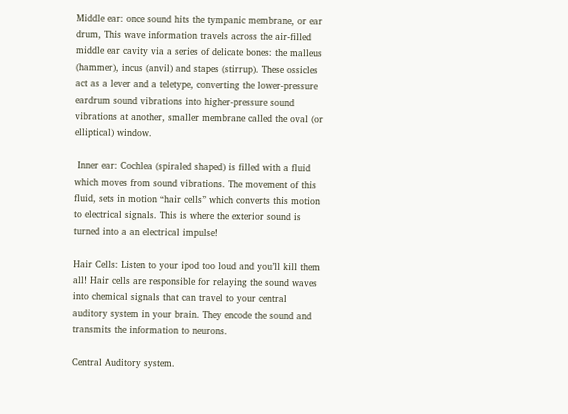Middle ear: once sound hits the tympanic membrane, or ear drum, This wave information travels across the air-filled middle ear cavity via a series of delicate bones: the malleus (hammer), incus (anvil) and stapes (stirrup). These ossicles act as a lever and a teletype, converting the lower-pressure eardrum sound vibrations into higher-pressure sound vibrations at another, smaller membrane called the oval (or elliptical) window.

 Inner ear: Cochlea (spiraled shaped) is filled with a fluid which moves from sound vibrations. The movement of this fluid, sets in motion “hair cells” which converts this motion to electrical signals. This is where the exterior sound is turned into a an electrical impulse!

Hair Cells: Listen to your ipod too loud and you’ll kill them all! Hair cells are responsible for relaying the sound waves into chemical signals that can travel to your central auditory system in your brain. They encode the sound and transmits the information to neurons.

Central Auditory system.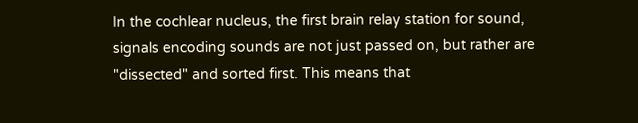In the cochlear nucleus, the first brain relay station for sound, signals encoding sounds are not just passed on, but rather are "dissected" and sorted first. This means that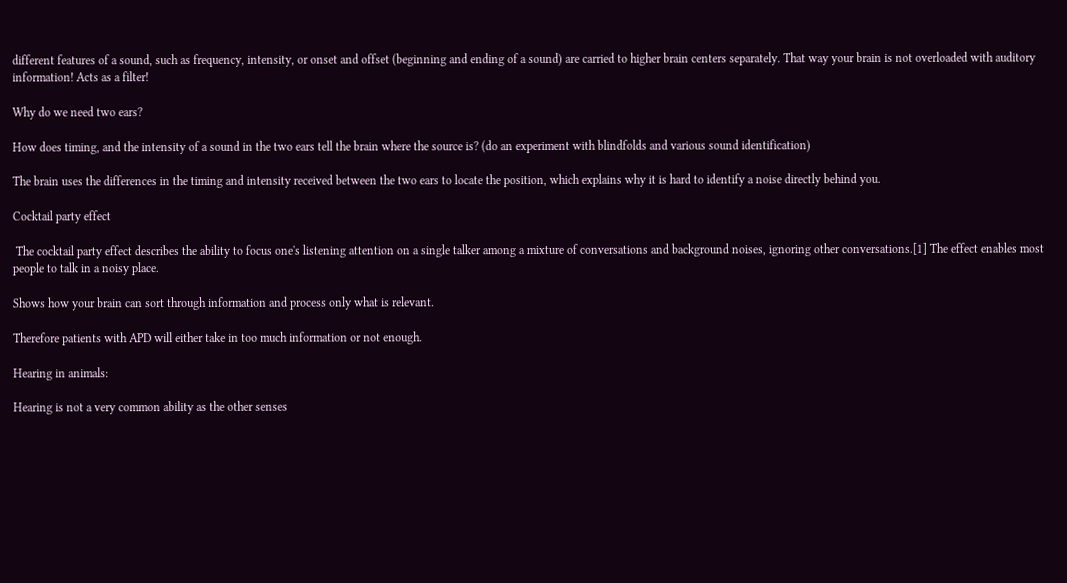different features of a sound, such as frequency, intensity, or onset and offset (beginning and ending of a sound) are carried to higher brain centers separately. That way your brain is not overloaded with auditory information! Acts as a filter!

Why do we need two ears?

How does timing, and the intensity of a sound in the two ears tell the brain where the source is? (do an experiment with blindfolds and various sound identification)

The brain uses the differences in the timing and intensity received between the two ears to locate the position, which explains why it is hard to identify a noise directly behind you.

Cocktail party effect

 The cocktail party effect describes the ability to focus one's listening attention on a single talker among a mixture of conversations and background noises, ignoring other conversations.[1] The effect enables most people to talk in a noisy place.

Shows how your brain can sort through information and process only what is relevant.

Therefore patients with APD will either take in too much information or not enough.

Hearing in animals:

Hearing is not a very common ability as the other senses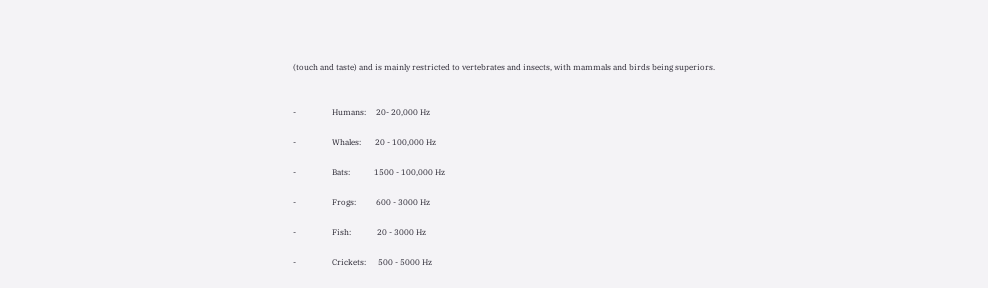(touch and taste) and is mainly restricted to vertebrates and insects, with mammals and birds being superiors.


-                  Humans:     20- 20,000 Hz

-                  Whales:       20 - 100,000 Hz

-                  Bats:            1500 - 100,000 Hz

-                  Frogs:          600 - 3000 Hz

-                  Fish:             20 - 3000 Hz

-                  Crickets:      500 - 5000 Hz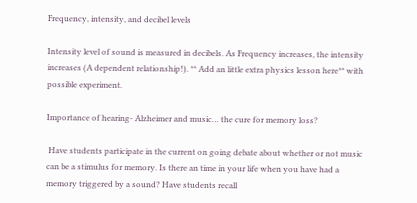Frequency, intensity, and decibel levels

Intensity level of sound is measured in decibels. As Frequency increases, the intensity increases (A dependent relationship!). ** Add an little extra physics lesson here** with possible experiment.

Importance of hearing- Alzheimer and music… the cure for memory loss?

 Have students participate in the current on going debate about whether or not music can be a stimulus for memory. Is there an time in your life when you have had a memory triggered by a sound? Have students recall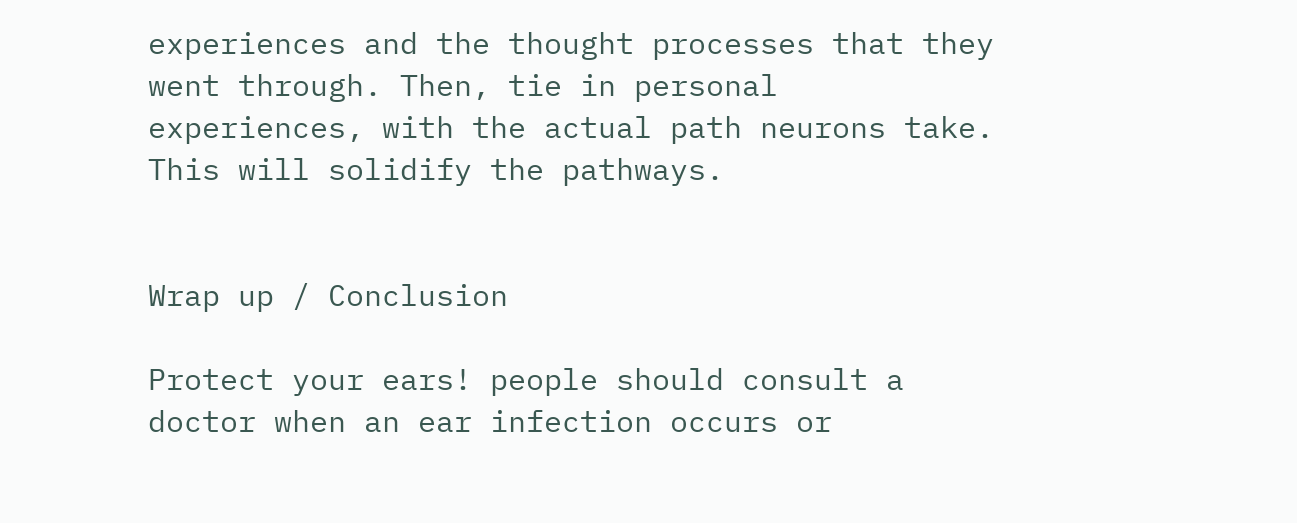experiences and the thought processes that they went through. Then, tie in personal experiences, with the actual path neurons take. This will solidify the pathways.


Wrap up / Conclusion

Protect your ears! people should consult a doctor when an ear infection occurs or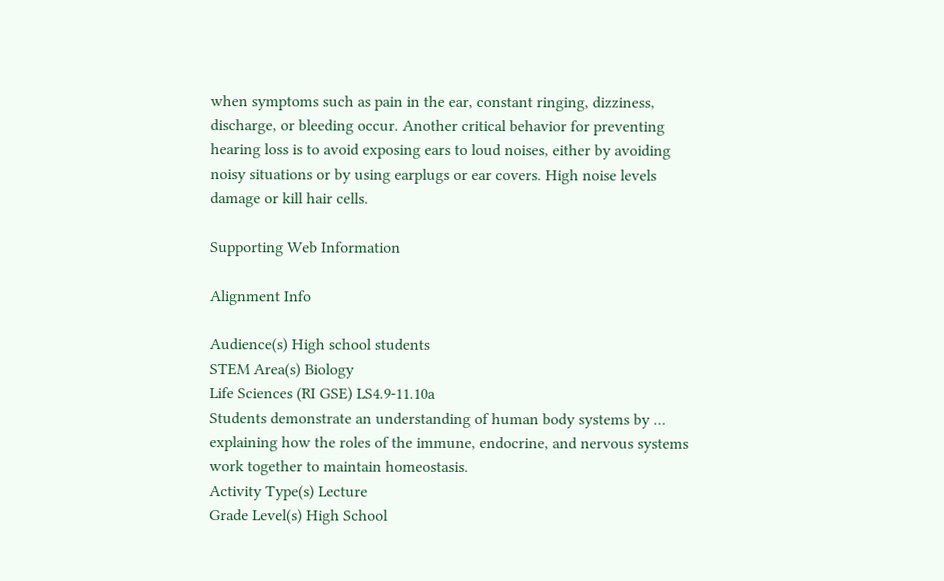when symptoms such as pain in the ear, constant ringing, dizziness, discharge, or bleeding occur. Another critical behavior for preventing hearing loss is to avoid exposing ears to loud noises, either by avoiding noisy situations or by using earplugs or ear covers. High noise levels damage or kill hair cells.

Supporting Web Information

Alignment Info

Audience(s) High school students
STEM Area(s) Biology
Life Sciences (RI GSE) LS4.9-11.10a
Students demonstrate an understanding of human body systems by … explaining how the roles of the immune, endocrine, and nervous systems work together to maintain homeostasis.
Activity Type(s) Lecture
Grade Level(s) High School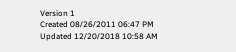Version 1
Created 08/26/2011 06:47 PM
Updated 12/20/2018 10:58 AM